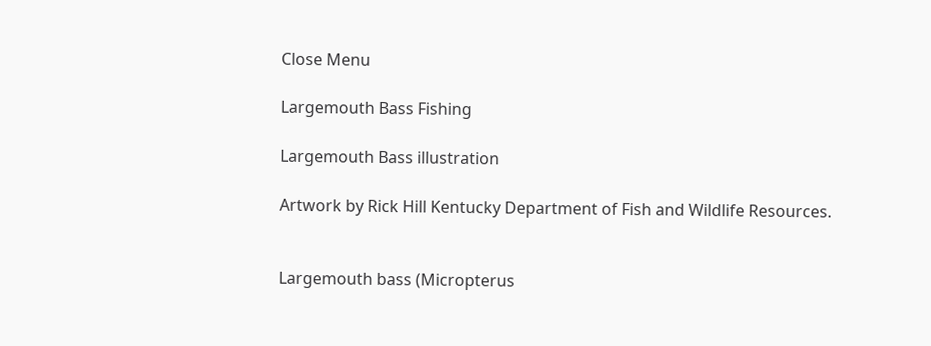Close Menu

Largemouth Bass Fishing

Largemouth Bass illustration

Artwork by Rick Hill Kentucky Department of Fish and Wildlife Resources.


Largemouth bass (Micropterus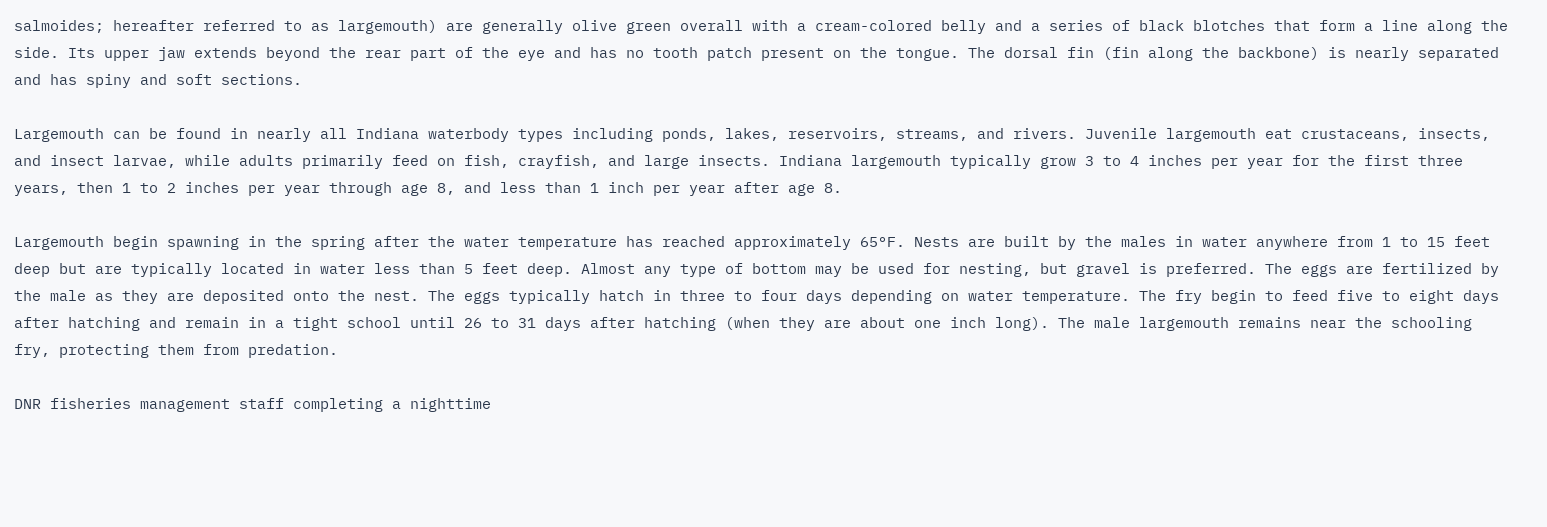salmoides; hereafter referred to as largemouth) are generally olive green overall with a cream-colored belly and a series of black blotches that form a line along the side. Its upper jaw extends beyond the rear part of the eye and has no tooth patch present on the tongue. The dorsal fin (fin along the backbone) is nearly separated and has spiny and soft sections.

Largemouth can be found in nearly all Indiana waterbody types including ponds, lakes, reservoirs, streams, and rivers. Juvenile largemouth eat crustaceans, insects, and insect larvae, while adults primarily feed on fish, crayfish, and large insects. Indiana largemouth typically grow 3 to 4 inches per year for the first three years, then 1 to 2 inches per year through age 8, and less than 1 inch per year after age 8.

Largemouth begin spawning in the spring after the water temperature has reached approximately 65°F. Nests are built by the males in water anywhere from 1 to 15 feet deep but are typically located in water less than 5 feet deep. Almost any type of bottom may be used for nesting, but gravel is preferred. The eggs are fertilized by the male as they are deposited onto the nest. The eggs typically hatch in three to four days depending on water temperature. The fry begin to feed five to eight days after hatching and remain in a tight school until 26 to 31 days after hatching (when they are about one inch long). The male largemouth remains near the schooling fry, protecting them from predation.

DNR fisheries management staff completing a nighttime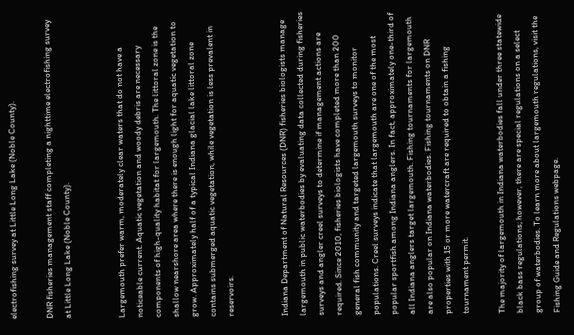electrofishing survey at Little Long Lake (Noble County).

DNR fisheries management staff completing a nighttime electrofishing survey at Little Long Lake (Noble County).


Largemouth prefer warm, moderately clear waters that do not have a noticeable current. Aquatic vegetation and woody debris are necessary components of high-quality habitat for largemouth. The littoral zone is the shallow nearshore area where there is enough light for aquatic vegetation to grow. Approximately half of a typical Indiana glacial lake littoral zone contains submerged aquatic vegetation, while vegetation is less prevalent in reservoirs.


Indiana Department of Natural Resources (DNR) fisheries biologists manage largemouth in public waterbodies by evaluating data collected during fisheries surveys and angler creel surveys to determine if management actions are required. Since 2010, fisheries biologists have completed more than 200 general fish community and targeted largemouth surveys to monitor populations. Creel surveys indicate that largemouth are one of the most popular sportfish among Indiana anglers. In fact, approximately one-third of all Indiana anglers target largemouth. Fishing tournaments for largemouth are also popular on Indiana waterbodies. Fishing tournaments on DNR properties with 15 or more watercraft are required to obtain a fishing tournament permit.

The majority of largemouth in Indiana waterbodies fall under three statewide black bass regulations; however, there are special regulations on a select group of waterbodies. To learn more about largemouth regulations, visit the Fishing Guide and Regulations webpage.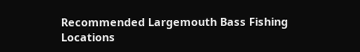Recommended Largemouth Bass Fishing Locations